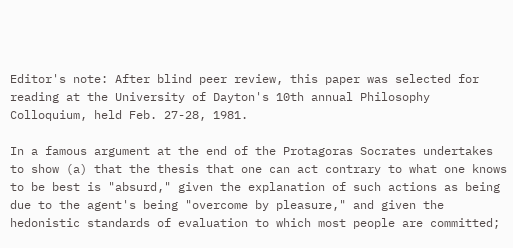Editor's note: After blind peer review, this paper was selected for reading at the University of Dayton's 10th annual Philosophy Colloquium, held Feb. 27-28, 1981.

In a famous argument at the end of the Protagoras Socrates undertakes to show (a) that the thesis that one can act contrary to what one knows to be best is "absurd," given the explanation of such actions as being due to the agent's being "overcome by pleasure," and given the hedonistic standards of evaluation to which most people are committed;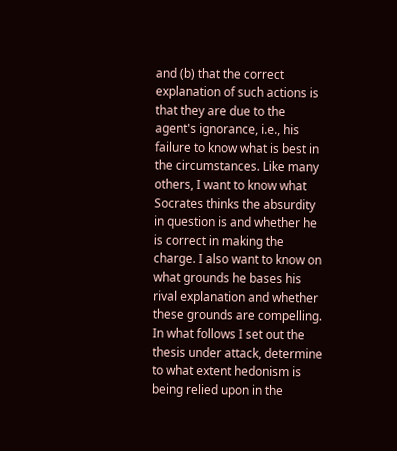and (b) that the correct explanation of such actions is that they are due to the agent's ignorance, i.e., his failure to know what is best in the circumstances. Like many others, I want to know what Socrates thinks the absurdity in question is and whether he is correct in making the charge. I also want to know on what grounds he bases his rival explanation and whether these grounds are compelling. In what follows I set out the thesis under attack, determine to what extent hedonism is being relied upon in the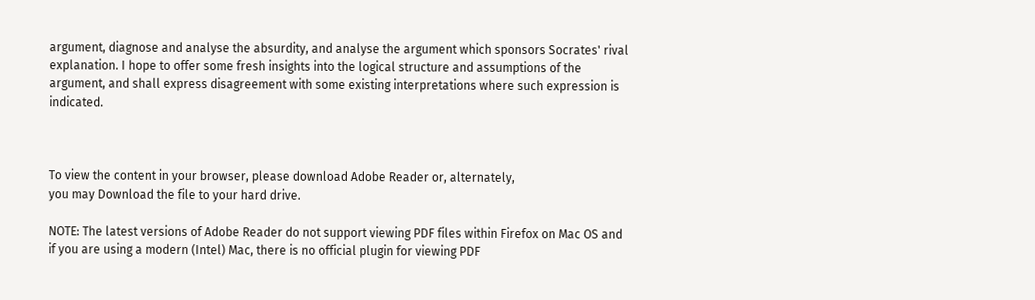argument, diagnose and analyse the absurdity, and analyse the argument which sponsors Socrates' rival explanation. I hope to offer some fresh insights into the logical structure and assumptions of the argument, and shall express disagreement with some existing interpretations where such expression is indicated.



To view the content in your browser, please download Adobe Reader or, alternately,
you may Download the file to your hard drive.

NOTE: The latest versions of Adobe Reader do not support viewing PDF files within Firefox on Mac OS and if you are using a modern (Intel) Mac, there is no official plugin for viewing PDF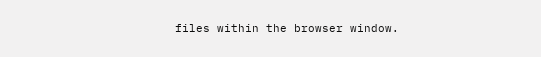files within the browser window.